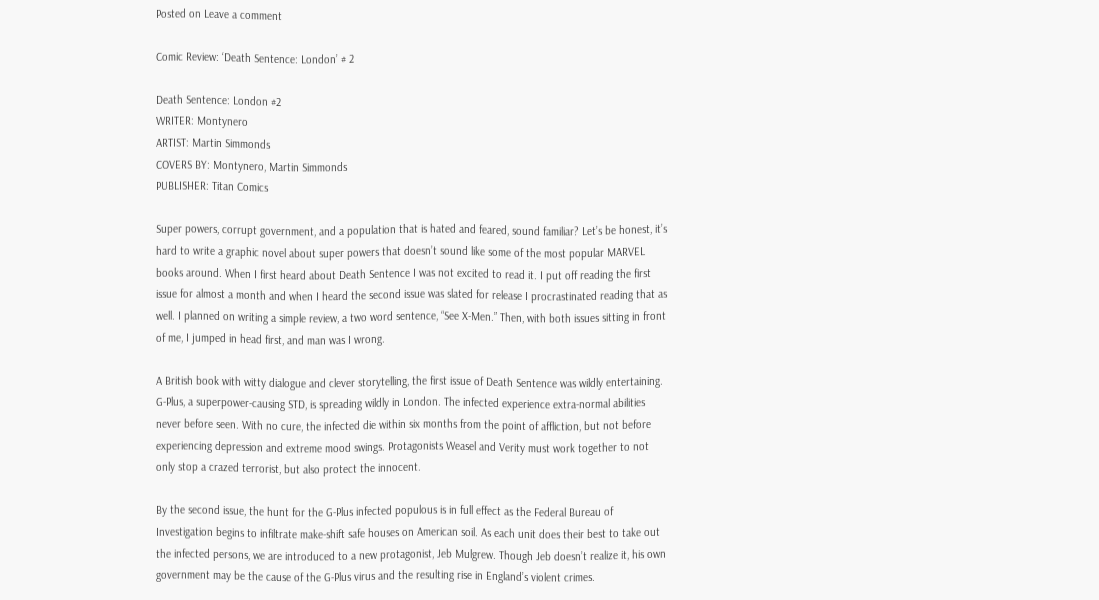Posted on Leave a comment

Comic Review: ‘Death Sentence: London’ # 2

Death Sentence: London #2
WRITER: Montynero
ARTIST: Martin Simmonds
COVERS BY: Montynero, Martin Simmonds
PUBLISHER: Titan Comics

Super powers, corrupt government, and a population that is hated and feared, sound familiar? Let’s be honest, it’s hard to write a graphic novel about super powers that doesn’t sound like some of the most popular MARVEL books around. When I first heard about Death Sentence I was not excited to read it. I put off reading the first issue for almost a month and when I heard the second issue was slated for release I procrastinated reading that as well. I planned on writing a simple review, a two word sentence, “See X-Men.” Then, with both issues sitting in front of me, I jumped in head first, and man was I wrong.

A British book with witty dialogue and clever storytelling, the first issue of Death Sentence was wildly entertaining. G-Plus, a superpower-causing STD, is spreading wildly in London. The infected experience extra-normal abilities never before seen. With no cure, the infected die within six months from the point of affliction, but not before experiencing depression and extreme mood swings. Protagonists Weasel and Verity must work together to not only stop a crazed terrorist, but also protect the innocent.

By the second issue, the hunt for the G-Plus infected populous is in full effect as the Federal Bureau of Investigation begins to infiltrate make-shift safe houses on American soil. As each unit does their best to take out the infected persons, we are introduced to a new protagonist, Jeb Mulgrew. Though Jeb doesn’t realize it, his own government may be the cause of the G-Plus virus and the resulting rise in England’s violent crimes.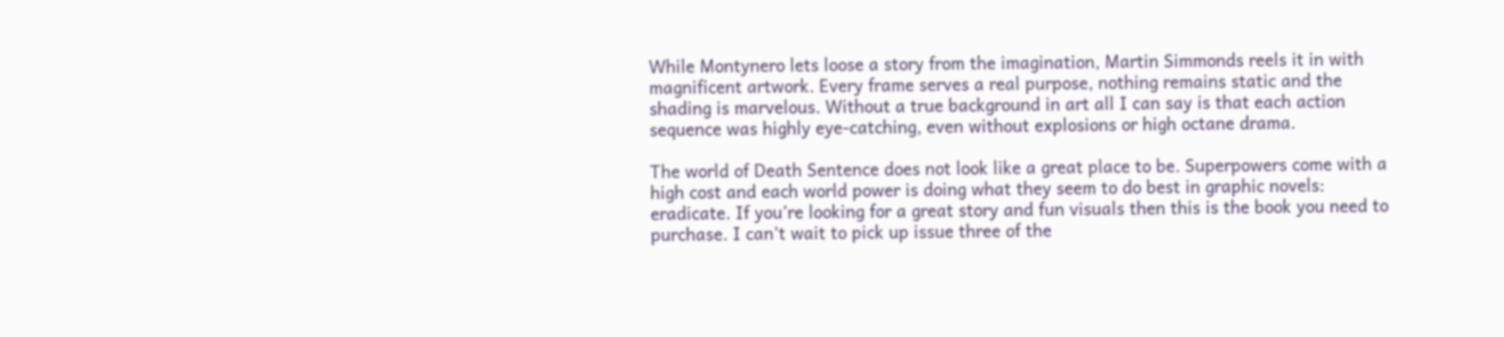While Montynero lets loose a story from the imagination, Martin Simmonds reels it in with magnificent artwork. Every frame serves a real purpose, nothing remains static and the shading is marvelous. Without a true background in art all I can say is that each action sequence was highly eye-catching, even without explosions or high octane drama.

The world of Death Sentence does not look like a great place to be. Superpowers come with a high cost and each world power is doing what they seem to do best in graphic novels: eradicate. If you’re looking for a great story and fun visuals then this is the book you need to purchase. I can’t wait to pick up issue three of the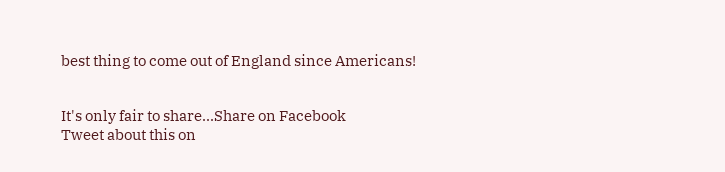best thing to come out of England since Americans!


It's only fair to share...Share on Facebook
Tweet about this on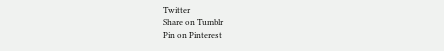Twitter
Share on Tumblr
Pin on Pinterest